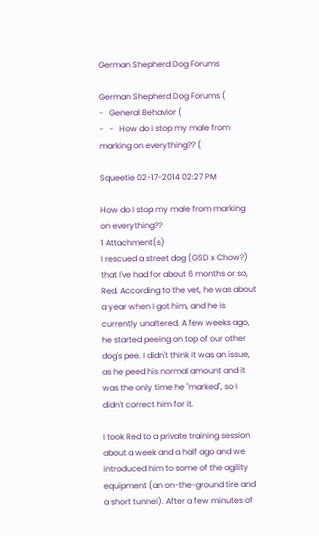German Shepherd Dog Forums

German Shepherd Dog Forums (
-   General Behavior (
-   -   How do I stop my male from marking on everything?? (

Squeetie 02-17-2014 02:27 PM

How do I stop my male from marking on everything??
1 Attachment(s)
I rescued a street dog (GSD x Chow?) that I've had for about 6 months or so, Red. According to the vet, he was about a year when I got him, and he is currently unaltered. A few weeks ago, he started peeing on top of our other dog's pee. I didn't think it was an issue, as he peed his normal amount and it was the only time he "marked", so I didn't correct him for it.

I took Red to a private training session about a week and a half ago and we introduced him to some of the agility equipment (an on-the-ground tire and a short tunnel). After a few minutes of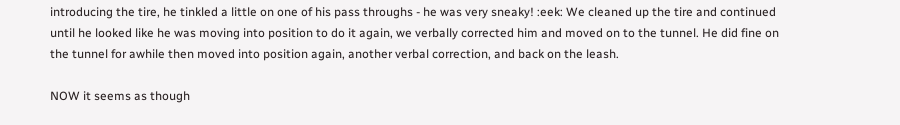introducing the tire, he tinkled a little on one of his pass throughs - he was very sneaky! :eek: We cleaned up the tire and continued until he looked like he was moving into position to do it again, we verbally corrected him and moved on to the tunnel. He did fine on the tunnel for awhile then moved into position again, another verbal correction, and back on the leash.

NOW it seems as though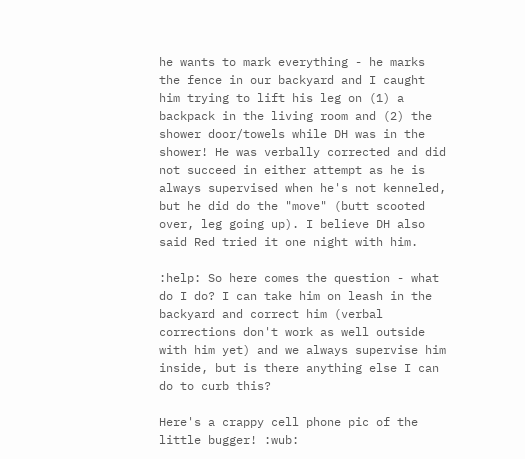he wants to mark everything - he marks the fence in our backyard and I caught him trying to lift his leg on (1) a backpack in the living room and (2) the shower door/towels while DH was in the shower! He was verbally corrected and did not succeed in either attempt as he is always supervised when he's not kenneled, but he did do the "move" (butt scooted over, leg going up). I believe DH also said Red tried it one night with him.

:help: So here comes the question - what do I do? I can take him on leash in the backyard and correct him (verbal corrections don't work as well outside with him yet) and we always supervise him inside, but is there anything else I can do to curb this?

Here's a crappy cell phone pic of the little bugger! :wub: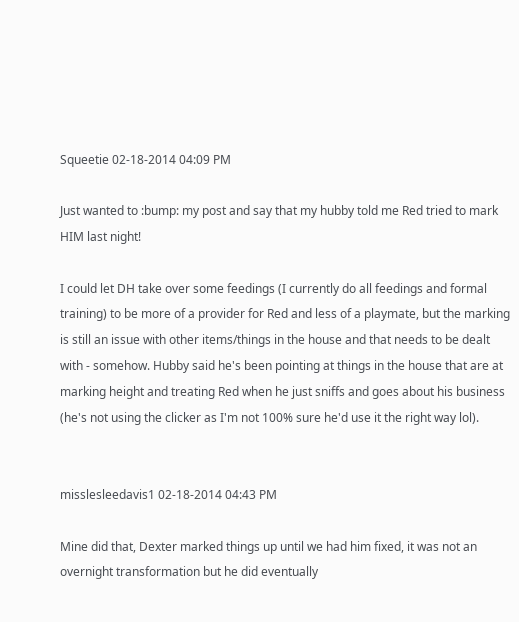Squeetie 02-18-2014 04:09 PM

Just wanted to :bump: my post and say that my hubby told me Red tried to mark HIM last night!

I could let DH take over some feedings (I currently do all feedings and formal training) to be more of a provider for Red and less of a playmate, but the marking is still an issue with other items/things in the house and that needs to be dealt with - somehow. Hubby said he's been pointing at things in the house that are at marking height and treating Red when he just sniffs and goes about his business (he's not using the clicker as I'm not 100% sure he'd use it the right way lol).


misslesleedavis1 02-18-2014 04:43 PM

Mine did that, Dexter marked things up until we had him fixed, it was not an overnight transformation but he did eventually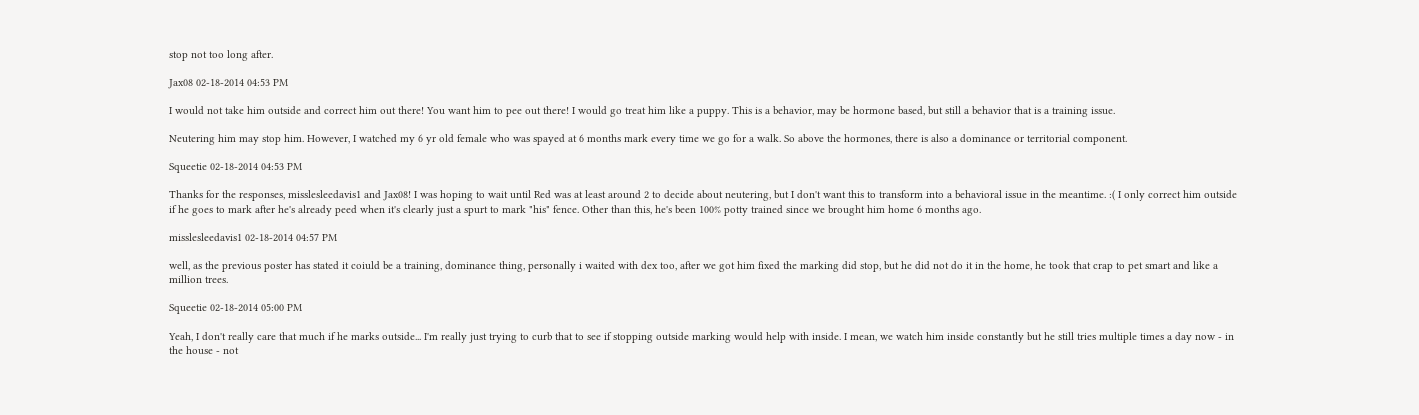stop not too long after.

Jax08 02-18-2014 04:53 PM

I would not take him outside and correct him out there! You want him to pee out there! I would go treat him like a puppy. This is a behavior, may be hormone based, but still a behavior that is a training issue.

Neutering him may stop him. However, I watched my 6 yr old female who was spayed at 6 months mark every time we go for a walk. So above the hormones, there is also a dominance or territorial component.

Squeetie 02-18-2014 04:53 PM

Thanks for the responses, misslesleedavis1 and Jax08! I was hoping to wait until Red was at least around 2 to decide about neutering, but I don't want this to transform into a behavioral issue in the meantime. :( I only correct him outside if he goes to mark after he's already peed when it's clearly just a spurt to mark "his" fence. Other than this, he's been 100% potty trained since we brought him home 6 months ago.

misslesleedavis1 02-18-2014 04:57 PM

well, as the previous poster has stated it coiuld be a training, dominance thing, personally i waited with dex too, after we got him fixed the marking did stop, but he did not do it in the home, he took that crap to pet smart and like a million trees.

Squeetie 02-18-2014 05:00 PM

Yeah, I don't really care that much if he marks outside... I'm really just trying to curb that to see if stopping outside marking would help with inside. I mean, we watch him inside constantly but he still tries multiple times a day now - in the house - not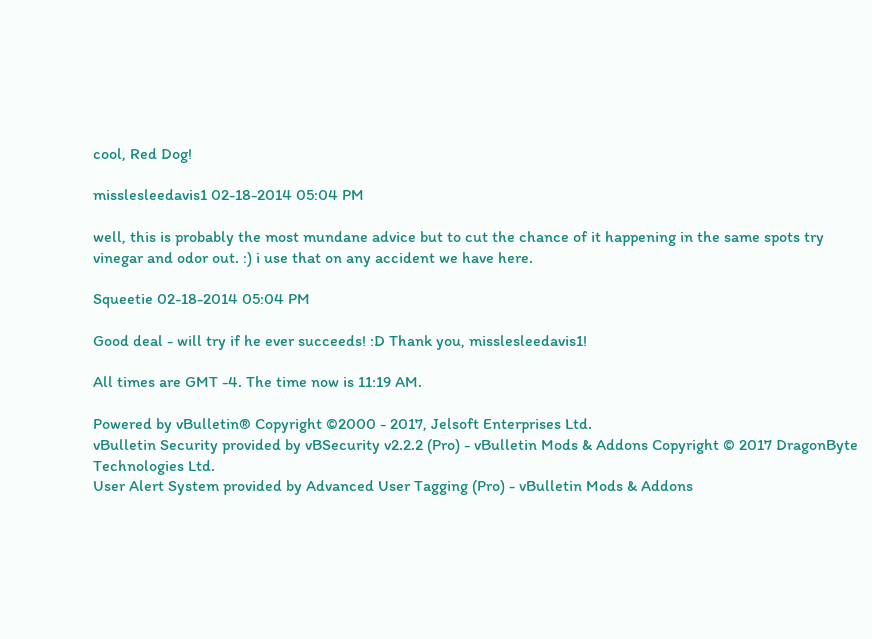cool, Red Dog!

misslesleedavis1 02-18-2014 05:04 PM

well, this is probably the most mundane advice but to cut the chance of it happening in the same spots try vinegar and odor out. :) i use that on any accident we have here.

Squeetie 02-18-2014 05:04 PM

Good deal - will try if he ever succeeds! :D Thank you, misslesleedavis1!

All times are GMT -4. The time now is 11:19 AM.

Powered by vBulletin® Copyright ©2000 - 2017, Jelsoft Enterprises Ltd.
vBulletin Security provided by vBSecurity v2.2.2 (Pro) - vBulletin Mods & Addons Copyright © 2017 DragonByte Technologies Ltd.
User Alert System provided by Advanced User Tagging (Pro) - vBulletin Mods & Addons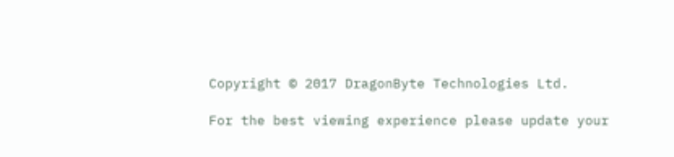Copyright © 2017 DragonByte Technologies Ltd.

For the best viewing experience please update your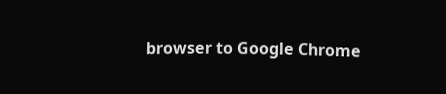browser to Google Chrome